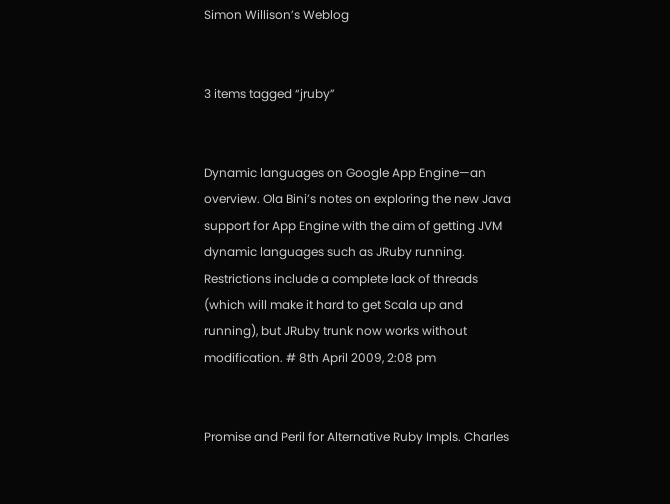Simon Willison’s Weblog


3 items tagged “jruby”


Dynamic languages on Google App Engine—an overview. Ola Bini’s notes on exploring the new Java support for App Engine with the aim of getting JVM dynamic languages such as JRuby running. Restrictions include a complete lack of threads (which will make it hard to get Scala up and running), but JRuby trunk now works without modification. # 8th April 2009, 2:08 pm


Promise and Peril for Alternative Ruby Impls. Charles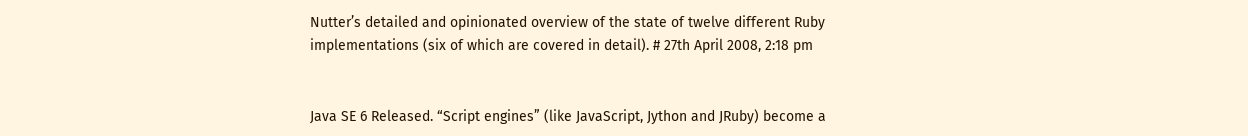Nutter’s detailed and opinionated overview of the state of twelve different Ruby implementations (six of which are covered in detail). # 27th April 2008, 2:18 pm


Java SE 6 Released. “Script engines” (like JavaScript, Jython and JRuby) become a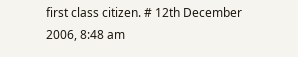first class citizen. # 12th December 2006, 8:48 am